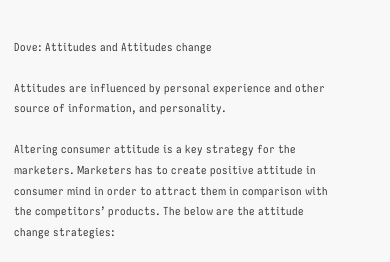Dove: Attitudes and Attitudes change

Attitudes are influenced by personal experience and other source of information, and personality.

Altering consumer attitude is a key strategy for the marketers. Marketers has to create positive attitude in consumer mind in order to attract them in comparison with the competitors’ products. The below are the attitude change strategies: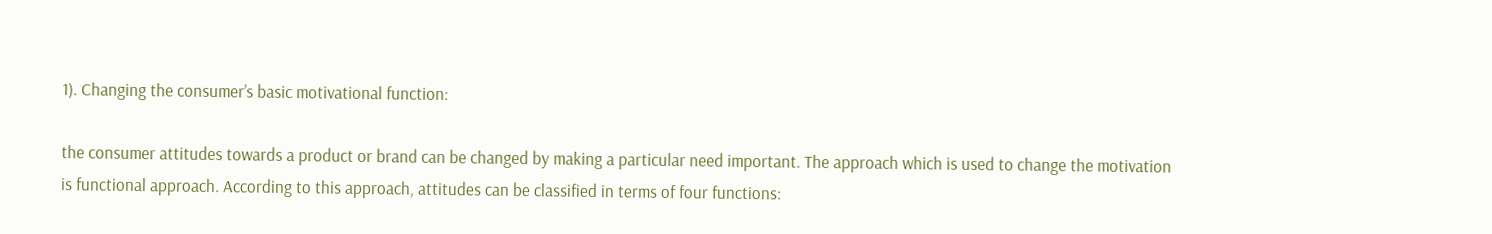1). Changing the consumer’s basic motivational function:

the consumer attitudes towards a product or brand can be changed by making a particular need important. The approach which is used to change the motivation is functional approach. According to this approach, attitudes can be classified in terms of four functions: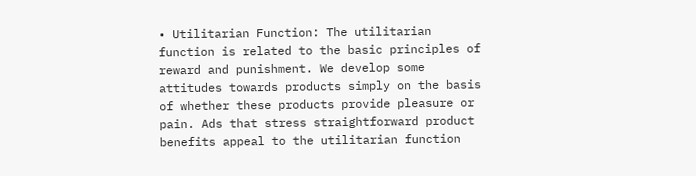• Utilitarian Function: The utilitarian function is related to the basic principles of reward and punishment. We develop some attitudes towards products simply on the basis of whether these products provide pleasure or pain. Ads that stress straightforward product benefits appeal to the utilitarian function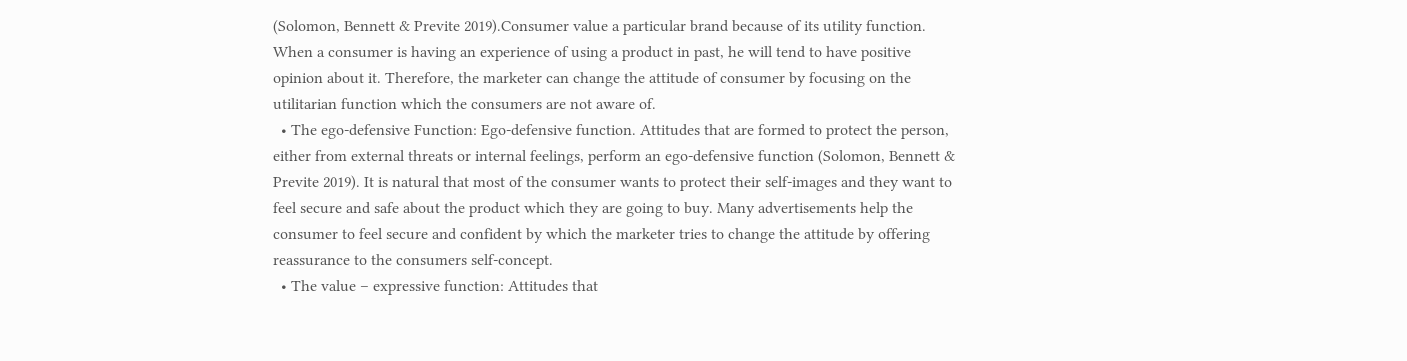(Solomon, Bennett & Previte 2019).Consumer value a particular brand because of its utility function. When a consumer is having an experience of using a product in past, he will tend to have positive opinion about it. Therefore, the marketer can change the attitude of consumer by focusing on the utilitarian function which the consumers are not aware of.
  • The ego-defensive Function: Ego-defensive function. Attitudes that are formed to protect the person, either from external threats or internal feelings, perform an ego-defensive function (Solomon, Bennett & Previte 2019). It is natural that most of the consumer wants to protect their self-images and they want to feel secure and safe about the product which they are going to buy. Many advertisements help the consumer to feel secure and confident by which the marketer tries to change the attitude by offering reassurance to the consumers self-concept.
  • The value – expressive function: Attitudes that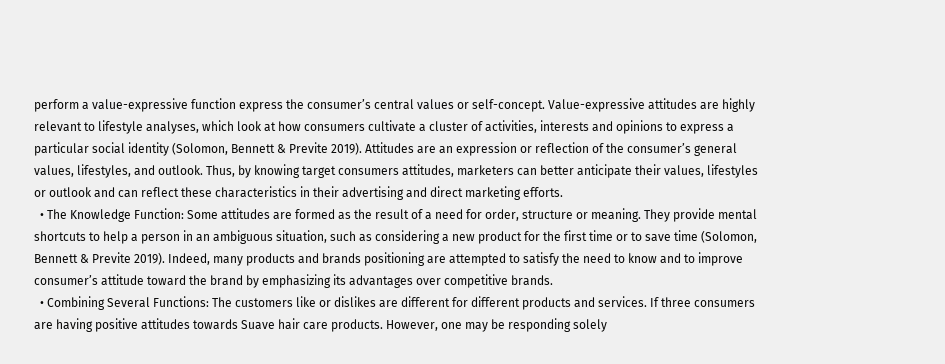perform a value-expressive function express the consumer’s central values or self-concept. Value-expressive attitudes are highly relevant to lifestyle analyses, which look at how consumers cultivate a cluster of activities, interests and opinions to express a particular social identity (Solomon, Bennett & Previte 2019). Attitudes are an expression or reflection of the consumer’s general values, lifestyles, and outlook. Thus, by knowing target consumers attitudes, marketers can better anticipate their values, lifestyles or outlook and can reflect these characteristics in their advertising and direct marketing efforts.
  • The Knowledge Function: Some attitudes are formed as the result of a need for order, structure or meaning. They provide mental shortcuts to help a person in an ambiguous situation, such as considering a new product for the first time or to save time (Solomon, Bennett & Previte 2019). Indeed, many products and brands positioning are attempted to satisfy the need to know and to improve consumer’s attitude toward the brand by emphasizing its advantages over competitive brands.
  • Combining Several Functions: The customers like or dislikes are different for different products and services. If three consumers are having positive attitudes towards Suave hair care products. However, one may be responding solely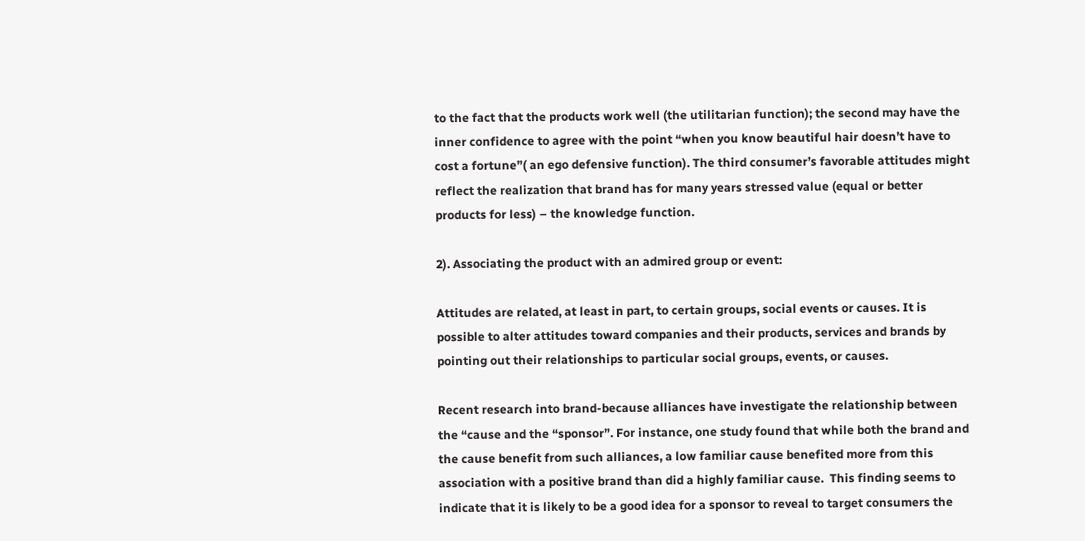to the fact that the products work well (the utilitarian function); the second may have the inner confidence to agree with the point “when you know beautiful hair doesn’t have to cost a fortune”( an ego defensive function). The third consumer’s favorable attitudes might reflect the realization that brand has for many years stressed value (equal or better products for less) – the knowledge function.

2). Associating the product with an admired group or event:

Attitudes are related, at least in part, to certain groups, social events or causes. It is possible to alter attitudes toward companies and their products, services and brands by pointing out their relationships to particular social groups, events, or causes.

Recent research into brand-because alliances have investigate the relationship between the “cause and the “sponsor”. For instance, one study found that while both the brand and the cause benefit from such alliances, a low familiar cause benefited more from this association with a positive brand than did a highly familiar cause.  This finding seems to indicate that it is likely to be a good idea for a sponsor to reveal to target consumers the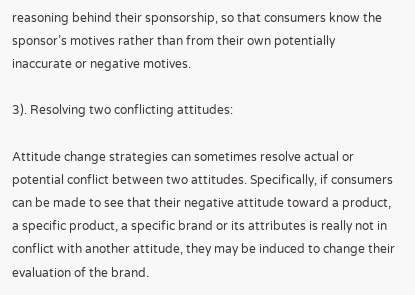reasoning behind their sponsorship, so that consumers know the sponsor’s motives rather than from their own potentially inaccurate or negative motives.

3). Resolving two conflicting attitudes:

Attitude change strategies can sometimes resolve actual or potential conflict between two attitudes. Specifically, if consumers can be made to see that their negative attitude toward a product, a specific product, a specific brand or its attributes is really not in conflict with another attitude, they may be induced to change their evaluation of the brand.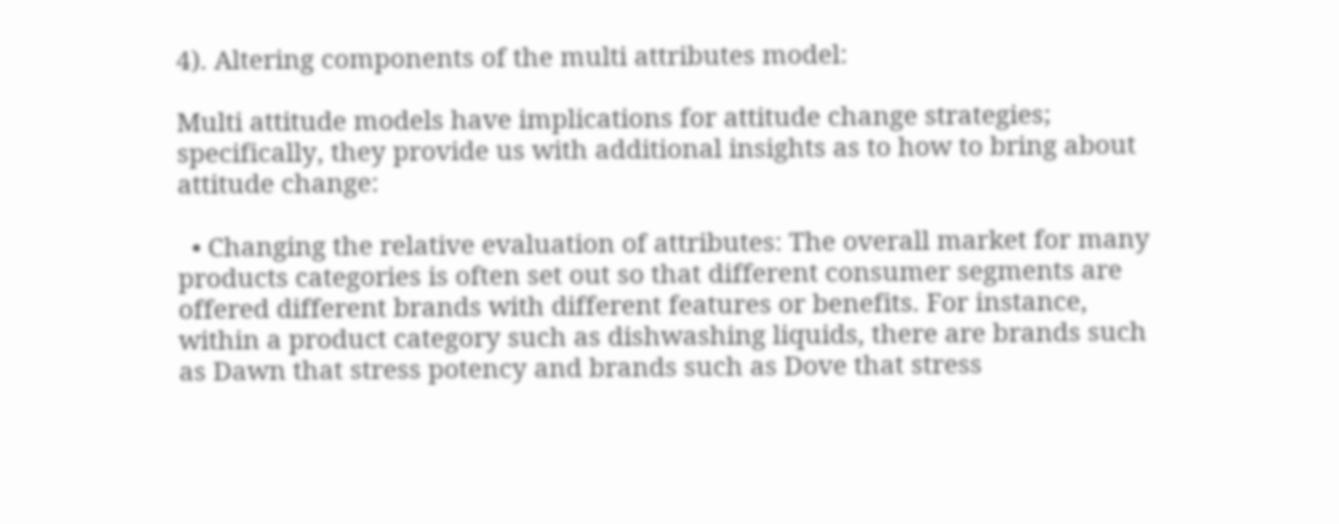4). Altering components of the multi attributes model:

Multi attitude models have implications for attitude change strategies; specifically, they provide us with additional insights as to how to bring about attitude change:

  • Changing the relative evaluation of attributes: The overall market for many products categories is often set out so that different consumer segments are offered different brands with different features or benefits. For instance, within a product category such as dishwashing liquids, there are brands such as Dawn that stress potency and brands such as Dove that stress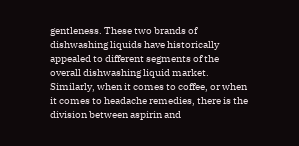gentleness. These two brands of dishwashing liquids have historically appealed to different segments of the overall dishwashing liquid market.  Similarly, when it comes to coffee, or when it comes to headache remedies, there is the division between aspirin and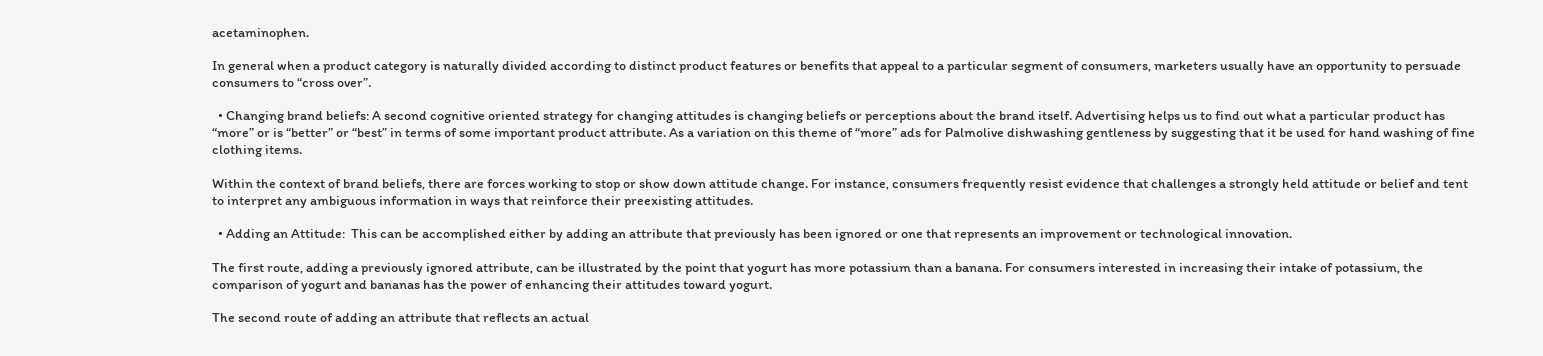acetaminophen.

In general when a product category is naturally divided according to distinct product features or benefits that appeal to a particular segment of consumers, marketers usually have an opportunity to persuade consumers to “cross over”.

  • Changing brand beliefs: A second cognitive oriented strategy for changing attitudes is changing beliefs or perceptions about the brand itself. Advertising helps us to find out what a particular product has “more” or is “better” or “best” in terms of some important product attribute. As a variation on this theme of “more” ads for Palmolive dishwashing gentleness by suggesting that it be used for hand washing of fine clothing items.

Within the context of brand beliefs, there are forces working to stop or show down attitude change. For instance, consumers frequently resist evidence that challenges a strongly held attitude or belief and tent to interpret any ambiguous information in ways that reinforce their preexisting attitudes.

  • Adding an Attitude:  This can be accomplished either by adding an attribute that previously has been ignored or one that represents an improvement or technological innovation.

The first route, adding a previously ignored attribute, can be illustrated by the point that yogurt has more potassium than a banana. For consumers interested in increasing their intake of potassium, the comparison of yogurt and bananas has the power of enhancing their attitudes toward yogurt.

The second route of adding an attribute that reflects an actual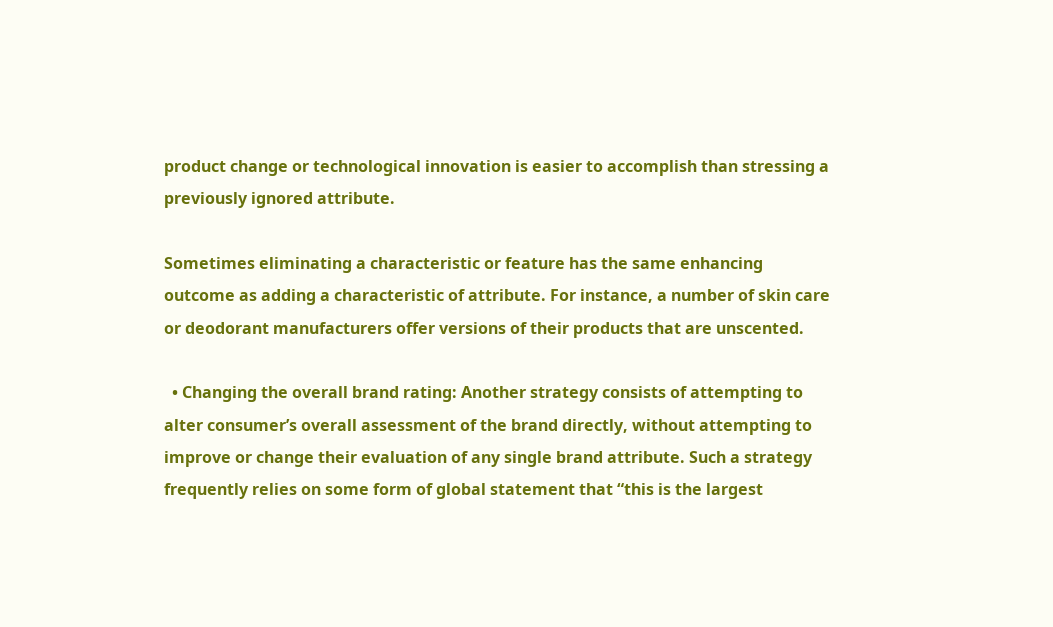product change or technological innovation is easier to accomplish than stressing a previously ignored attribute.

Sometimes eliminating a characteristic or feature has the same enhancing outcome as adding a characteristic of attribute. For instance, a number of skin care or deodorant manufacturers offer versions of their products that are unscented.

  • Changing the overall brand rating: Another strategy consists of attempting to alter consumer’s overall assessment of the brand directly, without attempting to improve or change their evaluation of any single brand attribute. Such a strategy frequently relies on some form of global statement that “this is the largest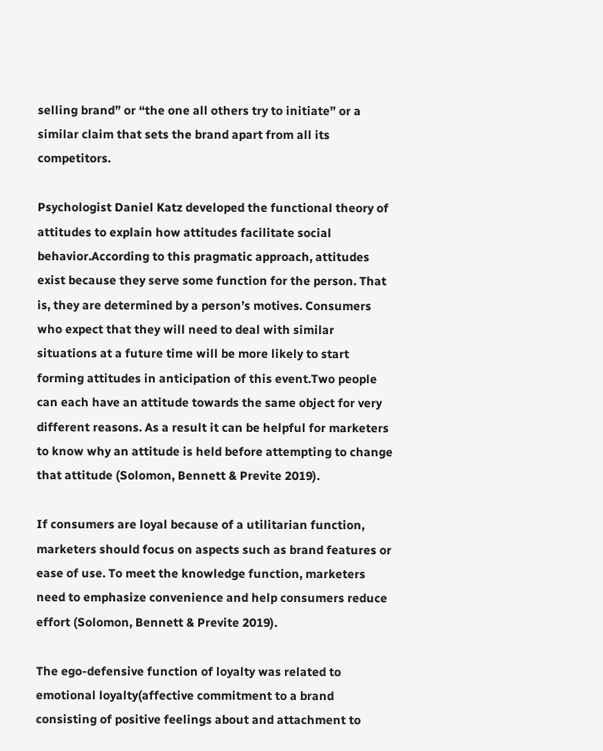selling brand” or “the one all others try to initiate” or a similar claim that sets the brand apart from all its competitors.

Psychologist Daniel Katz developed the functional theory of attitudes to explain how attitudes facilitate social behavior.According to this pragmatic approach, attitudes exist because they serve some function for the person. That is, they are determined by a person’s motives. Consumers who expect that they will need to deal with similar situations at a future time will be more likely to start forming attitudes in anticipation of this event.Two people can each have an attitude towards the same object for very different reasons. As a result it can be helpful for marketers to know why an attitude is held before attempting to change that attitude (Solomon, Bennett & Previte 2019).

If consumers are loyal because of a utilitarian function, marketers should focus on aspects such as brand features or ease of use. To meet the knowledge function, marketers need to emphasize convenience and help consumers reduce effort (Solomon, Bennett & Previte 2019).

The ego-defensive function of loyalty was related to emotional loyalty(affective commitment to a brand consisting of positive feelings about and attachment to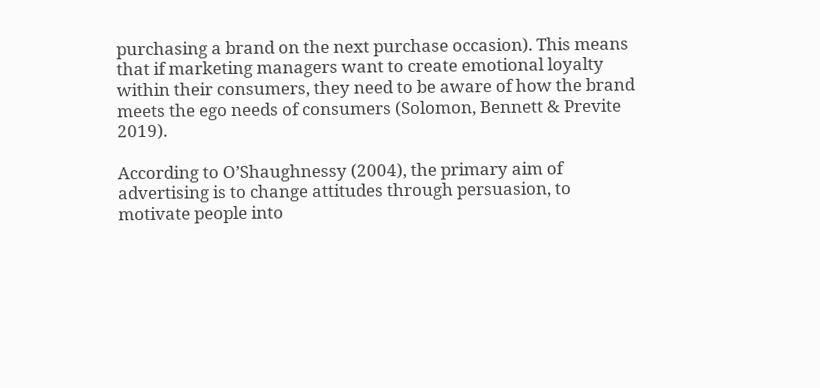purchasing a brand on the next purchase occasion). This means that if marketing managers want to create emotional loyalty within their consumers, they need to be aware of how the brand meets the ego needs of consumers (Solomon, Bennett & Previte 2019).

According to O’Shaughnessy (2004), the primary aim of advertising is to change attitudes through persuasion, to motivate people into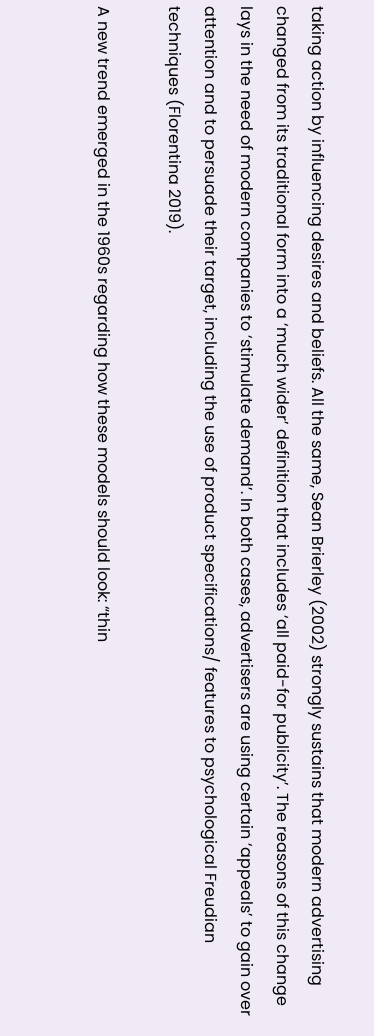taking action by influencing desires and beliefs. All the same, Sean Brierley (2002) strongly sustains that modern advertising changed from its traditional form into a ‘much wider’ definition that includes ‘all paid-for publicity’. The reasons of this change lays in the need of modern companies to ‘stimulate demand’. In both cases, advertisers are using certain ‘appeals’ to gain over attention and to persuade their target, including the use of product specifications/ features to psychological Freudian techniques (Florentina 2019).

A new trend emerged in the 1960s regarding how these models should look: “thin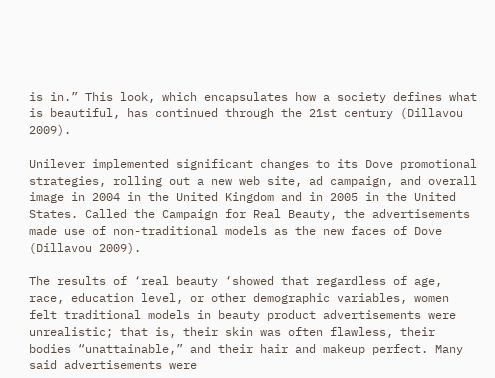is in.” This look, which encapsulates how a society defines what is beautiful, has continued through the 21st century (Dillavou 2009).

Unilever implemented significant changes to its Dove promotional strategies, rolling out a new web site, ad campaign, and overall image in 2004 in the United Kingdom and in 2005 in the United States. Called the Campaign for Real Beauty, the advertisements made use of non-traditional models as the new faces of Dove (Dillavou 2009).

The results of ‘real beauty ‘showed that regardless of age, race, education level, or other demographic variables, women felt traditional models in beauty product advertisements were unrealistic; that is, their skin was often flawless, their bodies “unattainable,” and their hair and makeup perfect. Many said advertisements were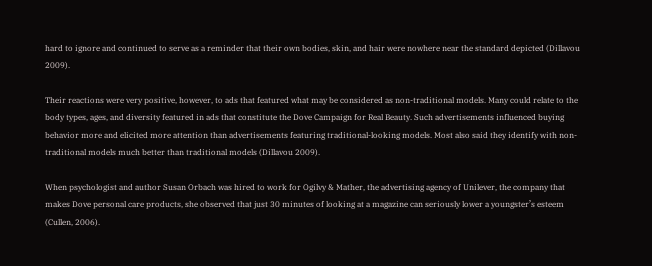hard to ignore and continued to serve as a reminder that their own bodies, skin, and hair were nowhere near the standard depicted (Dillavou 2009).

Their reactions were very positive, however, to ads that featured what may be considered as non-traditional models. Many could relate to the body types, ages, and diversity featured in ads that constitute the Dove Campaign for Real Beauty. Such advertisements influenced buying behavior more and elicited more attention than advertisements featuring traditional-looking models. Most also said they identify with non- traditional models much better than traditional models (Dillavou 2009).

When psychologist and author Susan Orbach was hired to work for Ogilvy & Mather, the advertising agency of Unilever, the company that makes Dove personal care products, she observed that just 30 minutes of looking at a magazine can seriously lower a youngster’s esteem (Cullen, 2006).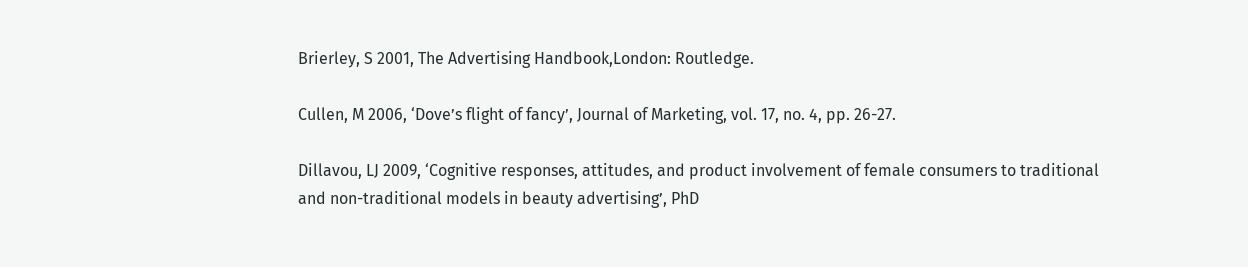Brierley, S 2001, The Advertising Handbook,London: Routledge.

Cullen, M 2006, ‘Dove’s flight of fancy’, Journal of Marketing, vol. 17, no. 4, pp. 26-27.

Dillavou, LJ 2009, ‘Cognitive responses, attitudes, and product involvement of female consumers to traditional and non-traditional models in beauty advertising’, PhD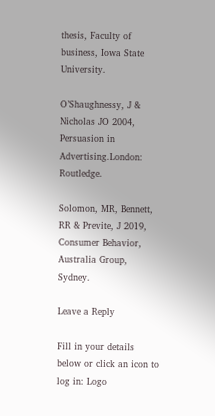thesis, Faculty of business, Iowa State University.

O’Shaughnessy, J & Nicholas JO 2004, Persuasion in Advertising.London: Routledge.

Solomon, MR, Bennett, RR & Previte, J 2019, Consumer Behavior, Australia Group, Sydney.

Leave a Reply

Fill in your details below or click an icon to log in: Logo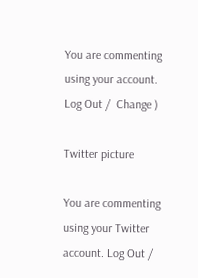You are commenting using your account. Log Out /  Change )

Twitter picture

You are commenting using your Twitter account. Log Out /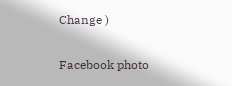Change )

Facebook photo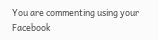You are commenting using your Facebook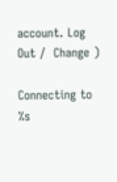account. Log Out /  Change )

Connecting to %s